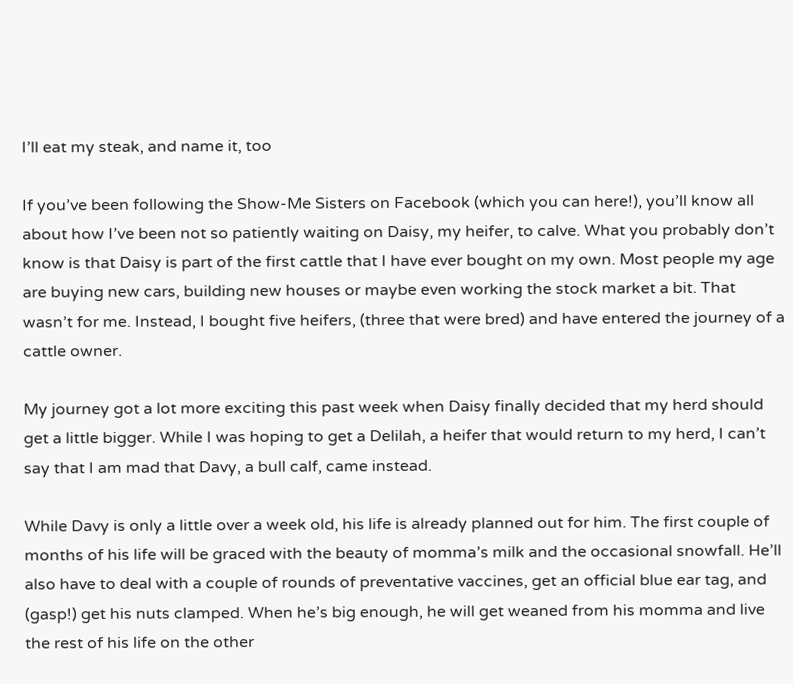I’ll eat my steak, and name it, too

If you’ve been following the Show-Me Sisters on Facebook (which you can here!), you’ll know all about how I’ve been not so patiently waiting on Daisy, my heifer, to calve. What you probably don’t know is that Daisy is part of the first cattle that I have ever bought on my own. Most people my age are buying new cars, building new houses or maybe even working the stock market a bit. That wasn’t for me. Instead, I bought five heifers, (three that were bred) and have entered the journey of a cattle owner.

My journey got a lot more exciting this past week when Daisy finally decided that my herd should get a little bigger. While I was hoping to get a Delilah, a heifer that would return to my herd, I can’t say that I am mad that Davy, a bull calf, came instead.

While Davy is only a little over a week old, his life is already planned out for him. The first couple of months of his life will be graced with the beauty of momma’s milk and the occasional snowfall. He’ll also have to deal with a couple of rounds of preventative vaccines, get an official blue ear tag, and (gasp!) get his nuts clamped. When he’s big enough, he will get weaned from his momma and live the rest of his life on the other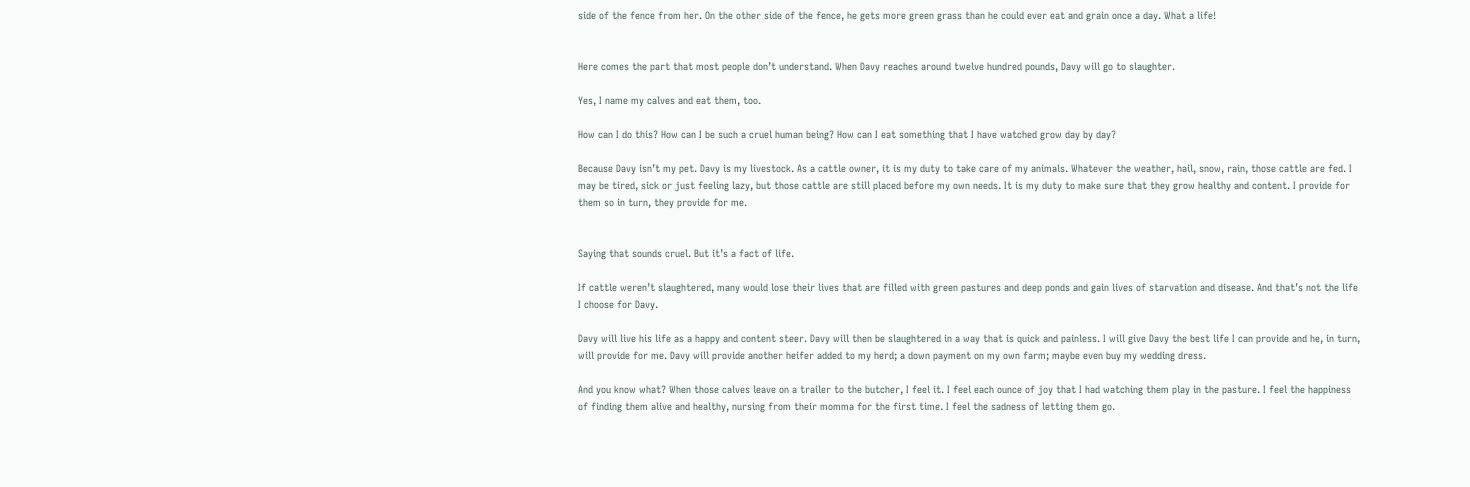side of the fence from her. On the other side of the fence, he gets more green grass than he could ever eat and grain once a day. What a life!


Here comes the part that most people don’t understand. When Davy reaches around twelve hundred pounds, Davy will go to slaughter.

Yes, I name my calves and eat them, too.

How can I do this? How can I be such a cruel human being? How can I eat something that I have watched grow day by day?

Because Davy isn’t my pet. Davy is my livestock. As a cattle owner, it is my duty to take care of my animals. Whatever the weather, hail, snow, rain, those cattle are fed. I may be tired, sick or just feeling lazy, but those cattle are still placed before my own needs. It is my duty to make sure that they grow healthy and content. I provide for them so in turn, they provide for me.


Saying that sounds cruel. But it’s a fact of life.

If cattle weren’t slaughtered, many would lose their lives that are filled with green pastures and deep ponds and gain lives of starvation and disease. And that’s not the life I choose for Davy.

Davy will live his life as a happy and content steer. Davy will then be slaughtered in a way that is quick and painless. I will give Davy the best life I can provide and he, in turn, will provide for me. Davy will provide another heifer added to my herd; a down payment on my own farm; maybe even buy my wedding dress.

And you know what? When those calves leave on a trailer to the butcher, I feel it. I feel each ounce of joy that I had watching them play in the pasture. I feel the happiness of finding them alive and healthy, nursing from their momma for the first time. I feel the sadness of letting them go.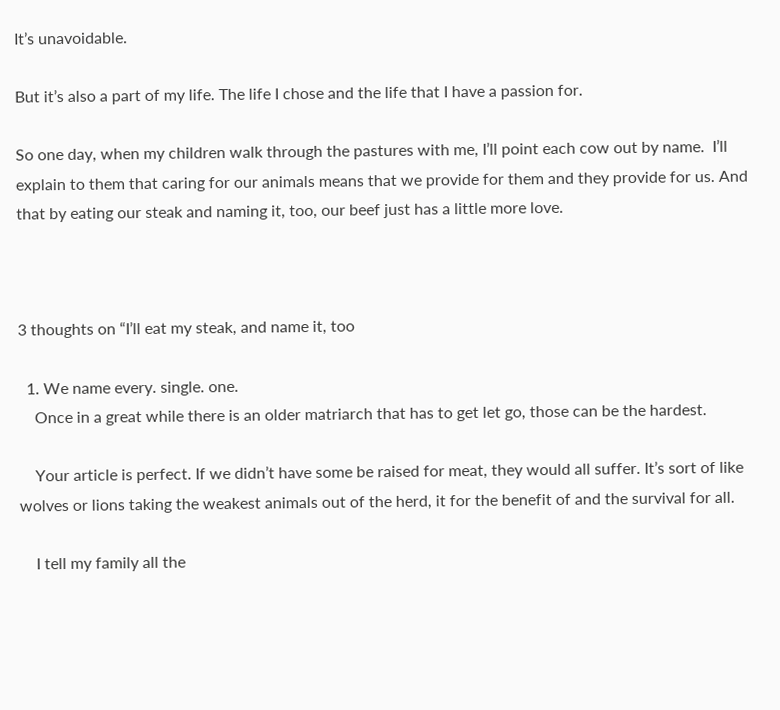It’s unavoidable.

But it’s also a part of my life. The life I chose and the life that I have a passion for.

So one day, when my children walk through the pastures with me, I’ll point each cow out by name.  I’ll explain to them that caring for our animals means that we provide for them and they provide for us. And that by eating our steak and naming it, too, our beef just has a little more love.



3 thoughts on “I’ll eat my steak, and name it, too

  1. We name every. single. one.
    Once in a great while there is an older matriarch that has to get let go, those can be the hardest.

    Your article is perfect. If we didn’t have some be raised for meat, they would all suffer. It’s sort of like wolves or lions taking the weakest animals out of the herd, it for the benefit of and the survival for all.

    I tell my family all the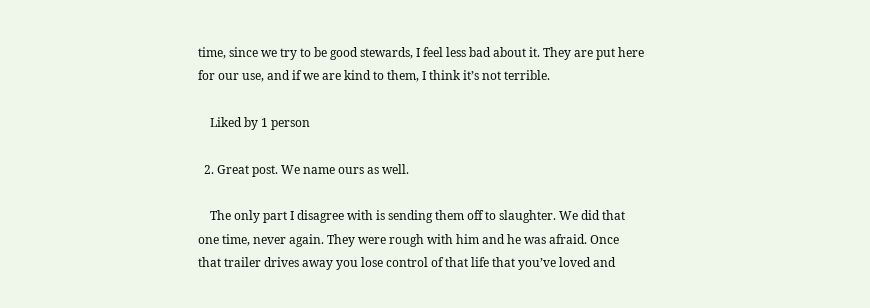time, since we try to be good stewards, I feel less bad about it. They are put here for our use, and if we are kind to them, I think it’s not terrible.

    Liked by 1 person

  2. Great post. We name ours as well.

    The only part I disagree with is sending them off to slaughter. We did that one time, never again. They were rough with him and he was afraid. Once that trailer drives away you lose control of that life that you’ve loved and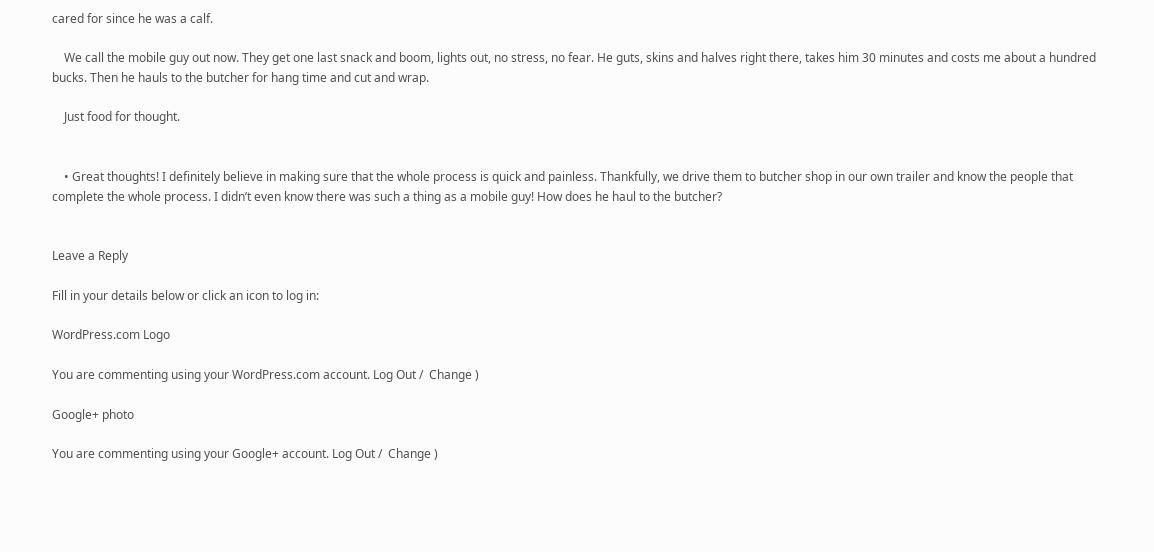cared for since he was a calf.

    We call the mobile guy out now. They get one last snack and boom, lights out, no stress, no fear. He guts, skins and halves right there, takes him 30 minutes and costs me about a hundred bucks. Then he hauls to the butcher for hang time and cut and wrap.

    Just food for thought.


    • Great thoughts! I definitely believe in making sure that the whole process is quick and painless. Thankfully, we drive them to butcher shop in our own trailer and know the people that complete the whole process. I didn’t even know there was such a thing as a mobile guy! How does he haul to the butcher?


Leave a Reply

Fill in your details below or click an icon to log in:

WordPress.com Logo

You are commenting using your WordPress.com account. Log Out /  Change )

Google+ photo

You are commenting using your Google+ account. Log Out /  Change )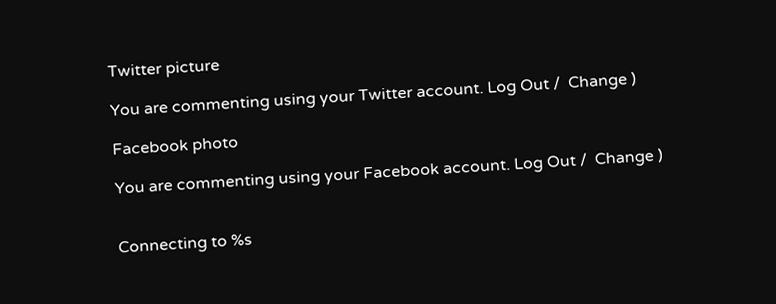Twitter picture

You are commenting using your Twitter account. Log Out /  Change )

Facebook photo

You are commenting using your Facebook account. Log Out /  Change )


Connecting to %s